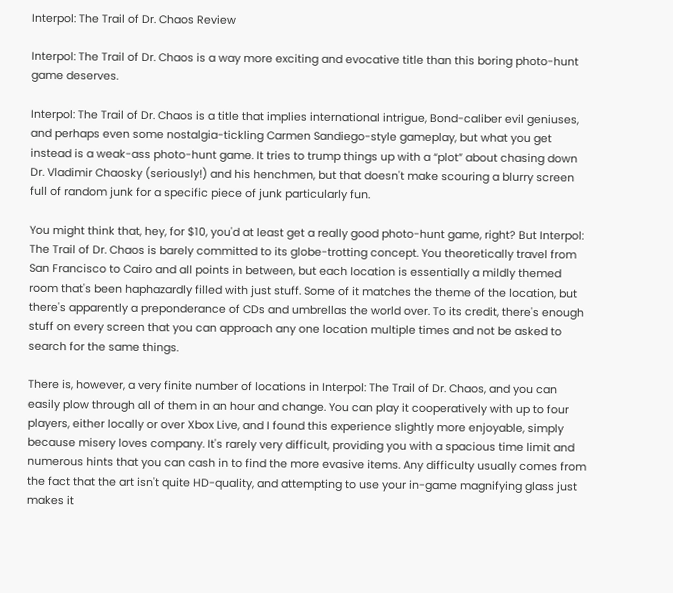Interpol: The Trail of Dr. Chaos Review

Interpol: The Trail of Dr. Chaos is a way more exciting and evocative title than this boring photo-hunt game deserves.

Interpol: The Trail of Dr. Chaos is a title that implies international intrigue, Bond-caliber evil geniuses, and perhaps even some nostalgia-tickling Carmen Sandiego-style gameplay, but what you get instead is a weak-ass photo-hunt game. It tries to trump things up with a “plot” about chasing down Dr. Vladimir Chaosky (seriously!) and his henchmen, but that doesn't make scouring a blurry screen full of random junk for a specific piece of junk particularly fun.

You might think that, hey, for $10, you'd at least get a really good photo-hunt game, right? But Interpol: The Trail of Dr. Chaos is barely committed to its globe-trotting concept. You theoretically travel from San Francisco to Cairo and all points in between, but each location is essentially a mildly themed room that's been haphazardly filled with just stuff. Some of it matches the theme of the location, but there's apparently a preponderance of CDs and umbrellas the world over. To its credit, there's enough stuff on every screen that you can approach any one location multiple times and not be asked to search for the same things.

There is, however, a very finite number of locations in Interpol: The Trail of Dr. Chaos, and you can easily plow through all of them in an hour and change. You can play it cooperatively with up to four players, either locally or over Xbox Live, and I found this experience slightly more enjoyable, simply because misery loves company. It's rarely very difficult, providing you with a spacious time limit and numerous hints that you can cash in to find the more evasive items. Any difficulty usually comes from the fact that the art isn't quite HD-quality, and attempting to use your in-game magnifying glass just makes it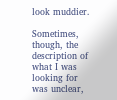look muddier.

Sometimes, though, the description of what I was looking for was unclear,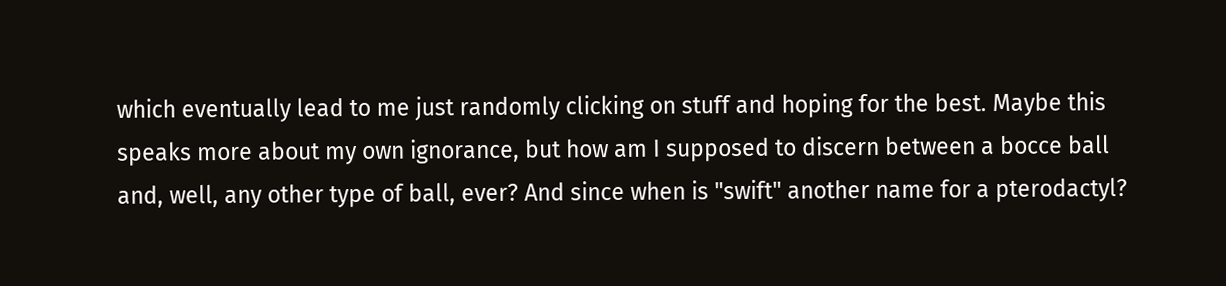which eventually lead to me just randomly clicking on stuff and hoping for the best. Maybe this speaks more about my own ignorance, but how am I supposed to discern between a bocce ball and, well, any other type of ball, ever? And since when is "swift" another name for a pterodactyl?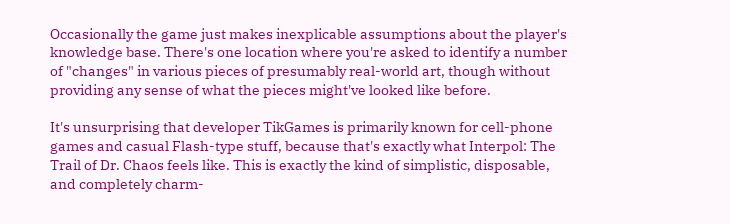Occasionally the game just makes inexplicable assumptions about the player's knowledge base. There's one location where you're asked to identify a number of "changes" in various pieces of presumably real-world art, though without providing any sense of what the pieces might've looked like before.

It's unsurprising that developer TikGames is primarily known for cell-phone games and casual Flash-type stuff, because that's exactly what Interpol: The Trail of Dr. Chaos feels like. This is exactly the kind of simplistic, disposable, and completely charm-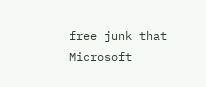free junk that Microsoft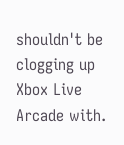shouldn't be clogging up Xbox Live Arcade with.